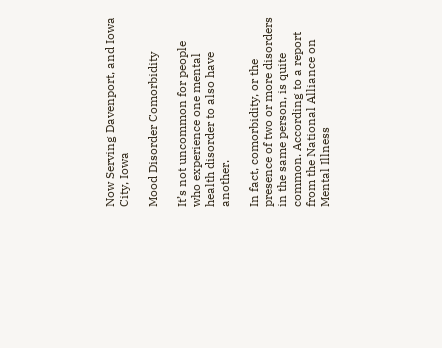Now Serving Davenport, and Iowa City, Iowa

Mood Disorder Comorbidity

It’s not uncommon for people who experience one mental health disorder to also have another.

In fact, comorbidity, or the presence of two or more disorders in the same person, is quite common. According to a report from the National Alliance on Mental Illness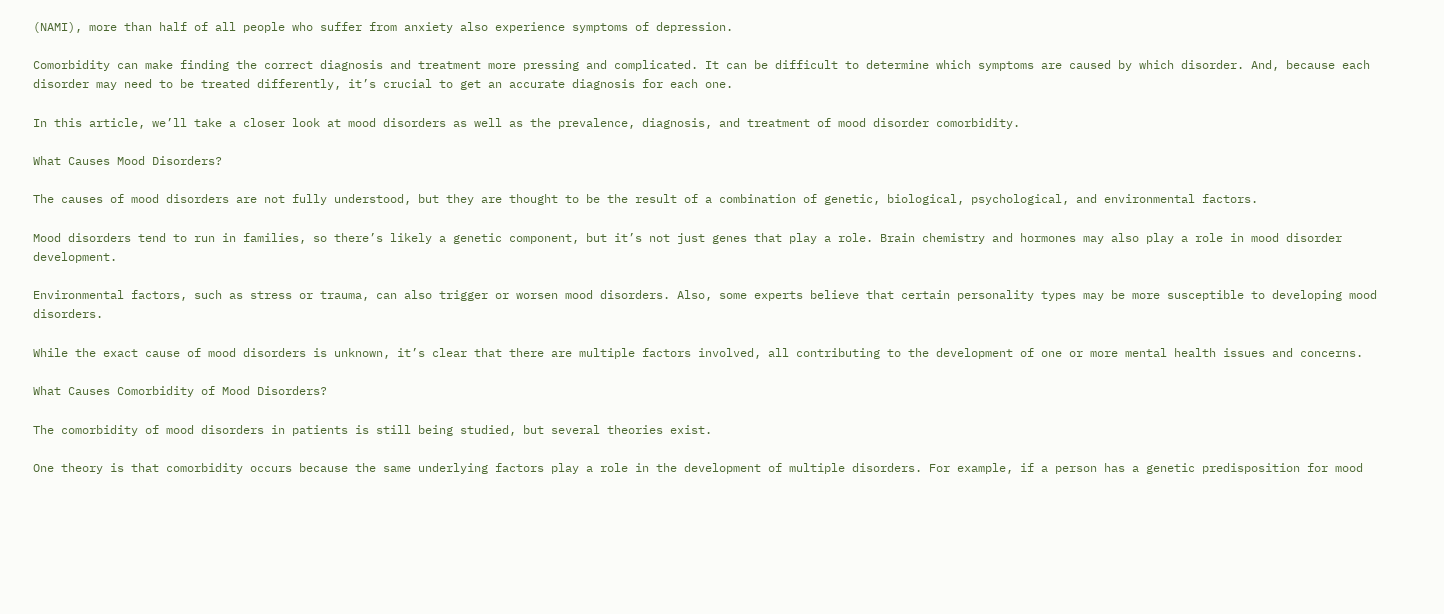(NAMI), more than half of all people who suffer from anxiety also experience symptoms of depression.

Comorbidity can make finding the correct diagnosis and treatment more pressing and complicated. It can be difficult to determine which symptoms are caused by which disorder. And, because each disorder may need to be treated differently, it’s crucial to get an accurate diagnosis for each one.

In this article, we’ll take a closer look at mood disorders as well as the prevalence, diagnosis, and treatment of mood disorder comorbidity.

What Causes Mood Disorders?

The causes of mood disorders are not fully understood, but they are thought to be the result of a combination of genetic, biological, psychological, and environmental factors.

Mood disorders tend to run in families, so there’s likely a genetic component, but it’s not just genes that play a role. Brain chemistry and hormones may also play a role in mood disorder development.

Environmental factors, such as stress or trauma, can also trigger or worsen mood disorders. Also, some experts believe that certain personality types may be more susceptible to developing mood disorders.

While the exact cause of mood disorders is unknown, it’s clear that there are multiple factors involved, all contributing to the development of one or more mental health issues and concerns.

What Causes Comorbidity of Mood Disorders?

The comorbidity of mood disorders in patients is still being studied, but several theories exist.

One theory is that comorbidity occurs because the same underlying factors play a role in the development of multiple disorders. For example, if a person has a genetic predisposition for mood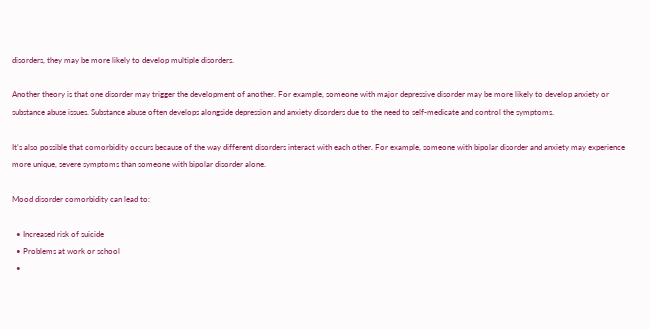disorders, they may be more likely to develop multiple disorders.

Another theory is that one disorder may trigger the development of another. For example, someone with major depressive disorder may be more likely to develop anxiety or substance abuse issues. Substance abuse often develops alongside depression and anxiety disorders due to the need to self-medicate and control the symptoms.

It’s also possible that comorbidity occurs because of the way different disorders interact with each other. For example, someone with bipolar disorder and anxiety may experience more unique, severe symptoms than someone with bipolar disorder alone.

Mood disorder comorbidity can lead to:

  • Increased risk of suicide
  • Problems at work or school
  •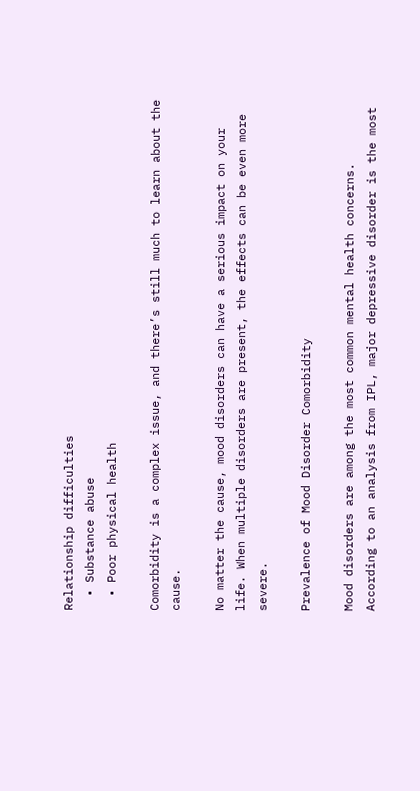Relationship difficulties
  • Substance abuse
  • Poor physical health

Comorbidity is a complex issue, and there’s still much to learn about the cause.

No matter the cause, mood disorders can have a serious impact on your life. When multiple disorders are present, the effects can be even more severe.

Prevalence of Mood Disorder Comorbidity

Mood disorders are among the most common mental health concerns. According to an analysis from IPL, major depressive disorder is the most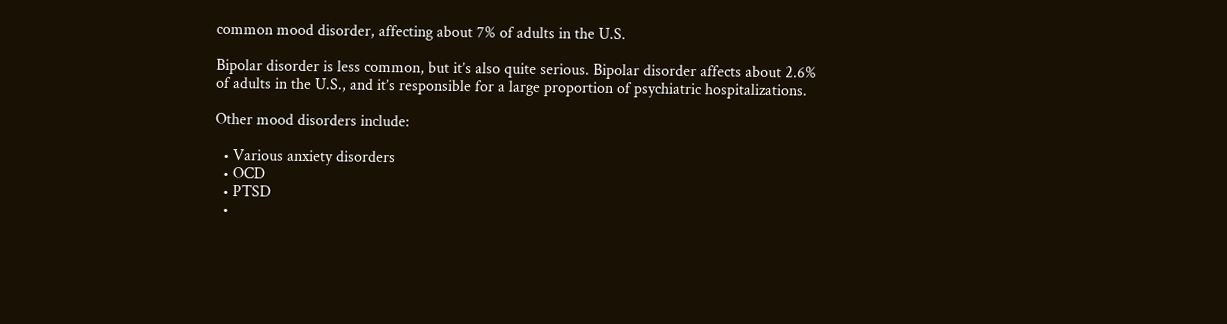common mood disorder, affecting about 7% of adults in the U.S.

Bipolar disorder is less common, but it’s also quite serious. Bipolar disorder affects about 2.6% of adults in the U.S., and it’s responsible for a large proportion of psychiatric hospitalizations.

Other mood disorders include:

  • Various anxiety disorders
  • OCD
  • PTSD
  •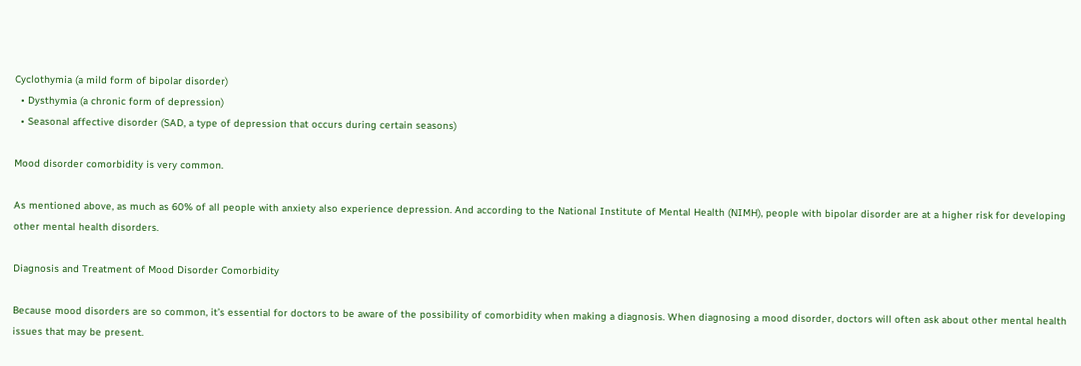Cyclothymia (a mild form of bipolar disorder)
  • Dysthymia (a chronic form of depression)
  • Seasonal affective disorder (SAD, a type of depression that occurs during certain seasons)

Mood disorder comorbidity is very common.

As mentioned above, as much as 60% of all people with anxiety also experience depression. And according to the National Institute of Mental Health (NIMH), people with bipolar disorder are at a higher risk for developing other mental health disorders.

Diagnosis and Treatment of Mood Disorder Comorbidity

Because mood disorders are so common, it’s essential for doctors to be aware of the possibility of comorbidity when making a diagnosis. When diagnosing a mood disorder, doctors will often ask about other mental health issues that may be present.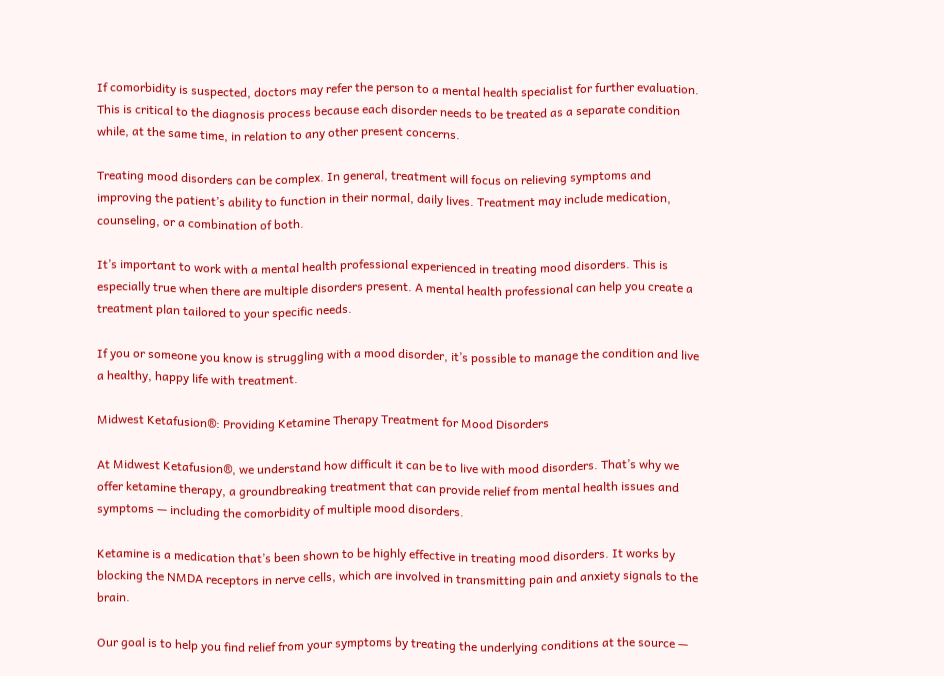If comorbidity is suspected, doctors may refer the person to a mental health specialist for further evaluation. This is critical to the diagnosis process because each disorder needs to be treated as a separate condition while, at the same time, in relation to any other present concerns.

Treating mood disorders can be complex. In general, treatment will focus on relieving symptoms and improving the patient’s ability to function in their normal, daily lives. Treatment may include medication, counseling, or a combination of both.

It’s important to work with a mental health professional experienced in treating mood disorders. This is especially true when there are multiple disorders present. A mental health professional can help you create a treatment plan tailored to your specific needs.

If you or someone you know is struggling with a mood disorder, it’s possible to manage the condition and live a healthy, happy life with treatment.

Midwest Ketafusion®: Providing Ketamine Therapy Treatment for Mood Disorders

At Midwest Ketafusion®, we understand how difficult it can be to live with mood disorders. That’s why we offer ketamine therapy, a groundbreaking treatment that can provide relief from mental health issues and symptoms — including the comorbidity of multiple mood disorders.

Ketamine is a medication that’s been shown to be highly effective in treating mood disorders. It works by blocking the NMDA receptors in nerve cells, which are involved in transmitting pain and anxiety signals to the brain.

Our goal is to help you find relief from your symptoms by treating the underlying conditions at the source —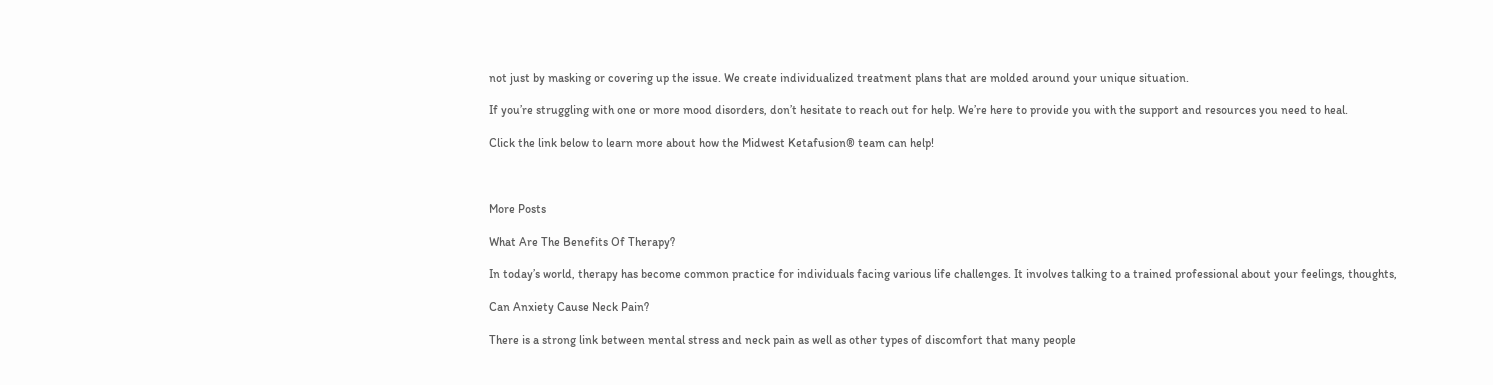not just by masking or covering up the issue. We create individualized treatment plans that are molded around your unique situation.

If you’re struggling with one or more mood disorders, don’t hesitate to reach out for help. We’re here to provide you with the support and resources you need to heal.

Click the link below to learn more about how the Midwest Ketafusion® team can help!



More Posts

What Are The Benefits Of Therapy?

In today’s world, therapy has become common practice for individuals facing various life challenges. It involves talking to a trained professional about your feelings, thoughts,

Can Anxiety Cause Neck Pain?

There is a strong link between mental stress and neck pain as well as other types of discomfort that many people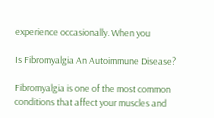experience occasionally. When you

Is Fibromyalgia An Autoimmune Disease?

Fibromyalgia is one of the most common conditions that affect your muscles and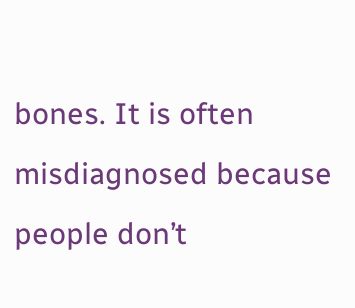bones. It is often misdiagnosed because people don’t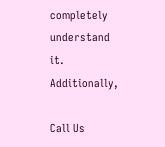completely understand it. Additionally,

Call Us